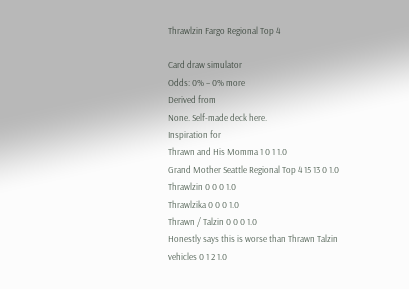Thrawlzin Fargo Regional Top 4

Card draw simulator
Odds: 0% – 0% more
Derived from
None. Self-made deck here.
Inspiration for
Thrawn and His Momma 1 0 1 1.0
Grand Mother Seattle Regional Top 4 15 13 0 1.0
Thrawlzin 0 0 0 1.0
Thrawlzika 0 0 0 1.0
Thrawn / Talzin 0 0 0 1.0
Honestly says this is worse than Thrawn Talzin vehicles 0 1 2 1.0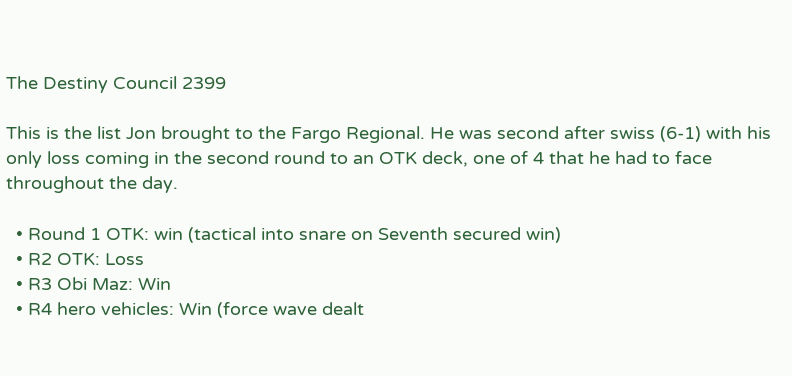The Destiny Council 2399

This is the list Jon brought to the Fargo Regional. He was second after swiss (6-1) with his only loss coming in the second round to an OTK deck, one of 4 that he had to face throughout the day.

  • Round 1 OTK: win (tactical into snare on Seventh secured win)
  • R2 OTK: Loss
  • R3 Obi Maz: Win
  • R4 hero vehicles: Win (force wave dealt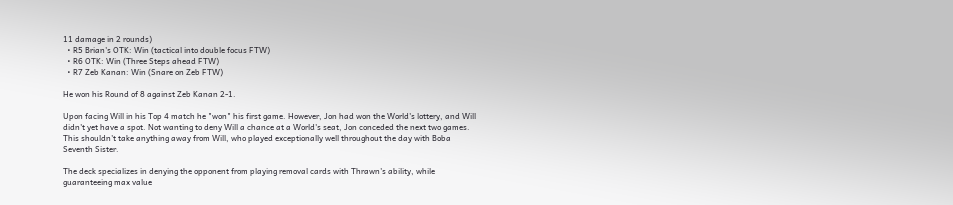11 damage in 2 rounds)
  • R5 Brian's OTK: Win (tactical into double focus FTW)
  • R6 OTK: Win (Three Steps ahead FTW)
  • R7 Zeb Kanan: Win (Snare on Zeb FTW)

He won his Round of 8 against Zeb Kanan 2-1.

Upon facing Will in his Top 4 match he "won" his first game. However, Jon had won the World's lottery, and Will didn't yet have a spot. Not wanting to deny Will a chance at a World's seat, Jon conceded the next two games. This shouldn't take anything away from Will, who played exceptionally well throughout the day with Boba Seventh Sister.

The deck specializes in denying the opponent from playing removal cards with Thrawn's ability, while guaranteeing max value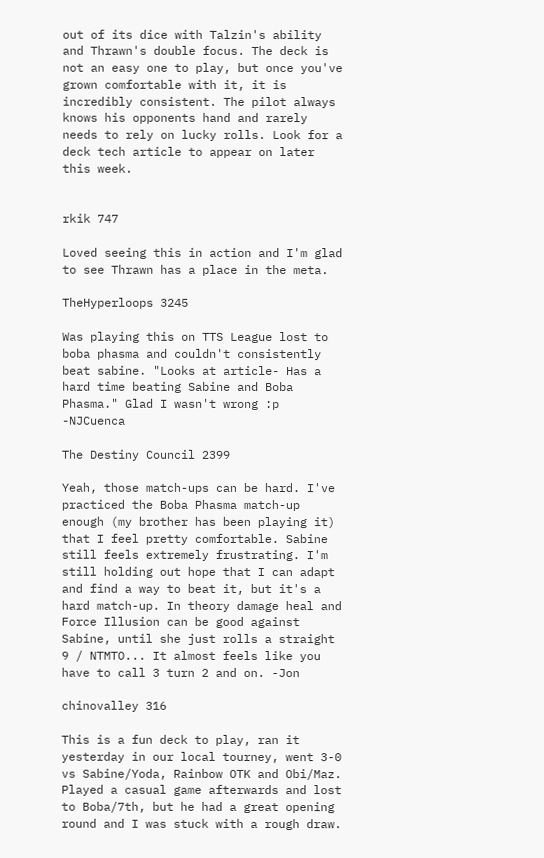out of its dice with Talzin's ability and Thrawn's double focus. The deck is not an easy one to play, but once you've grown comfortable with it, it is incredibly consistent. The pilot always knows his opponents hand and rarely needs to rely on lucky rolls. Look for a deck tech article to appear on later this week.


rkik 747

Loved seeing this in action and I'm glad to see Thrawn has a place in the meta.

TheHyperloops 3245

Was playing this on TTS League lost to boba phasma and couldn't consistently beat sabine. "Looks at article- Has a hard time beating Sabine and Boba Phasma." Glad I wasn't wrong :p -NJCuenca

The Destiny Council 2399

Yeah, those match-ups can be hard. I've practiced the Boba Phasma match-up enough (my brother has been playing it) that I feel pretty comfortable. Sabine still feels extremely frustrating. I'm still holding out hope that I can adapt and find a way to beat it, but it's a hard match-up. In theory damage heal and Force Illusion can be good against Sabine, until she just rolls a straight 9 / NTMTO... It almost feels like you have to call 3 turn 2 and on. -Jon

chinovalley 316

This is a fun deck to play, ran it yesterday in our local tourney, went 3-0 vs Sabine/Yoda, Rainbow OTK and Obi/Maz. Played a casual game afterwards and lost to Boba/7th, but he had a great opening round and I was stuck with a rough draw.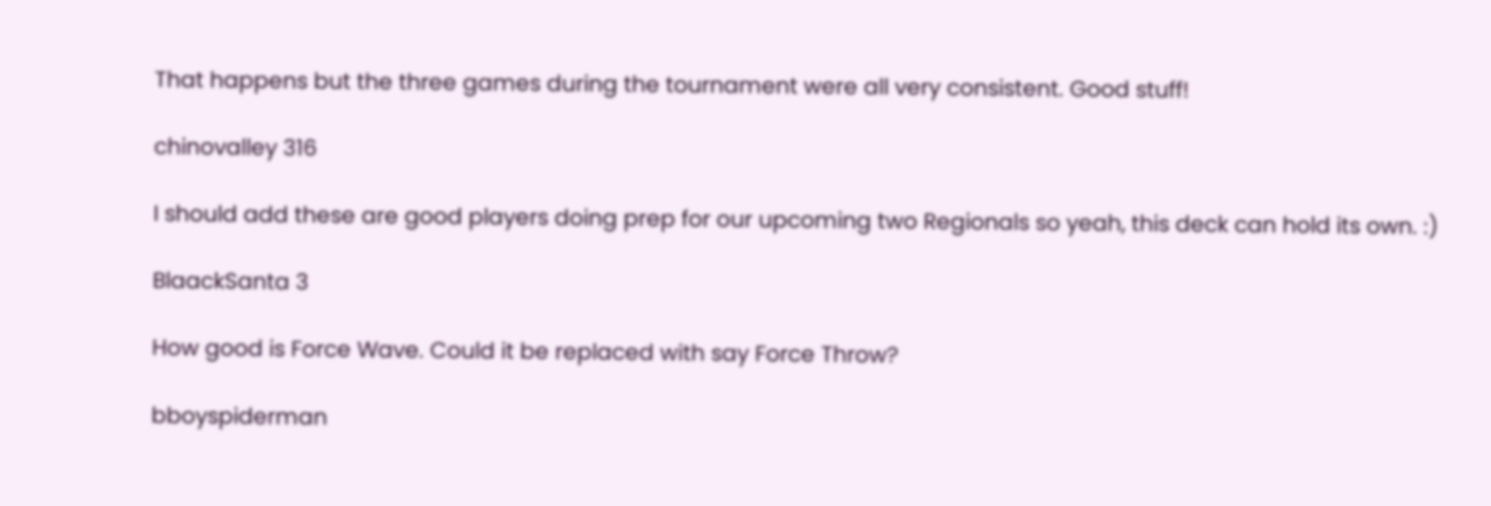That happens but the three games during the tournament were all very consistent. Good stuff!

chinovalley 316

I should add these are good players doing prep for our upcoming two Regionals so yeah, this deck can hold its own. :)

BlaackSanta 3

How good is Force Wave. Could it be replaced with say Force Throw?

bboyspiderman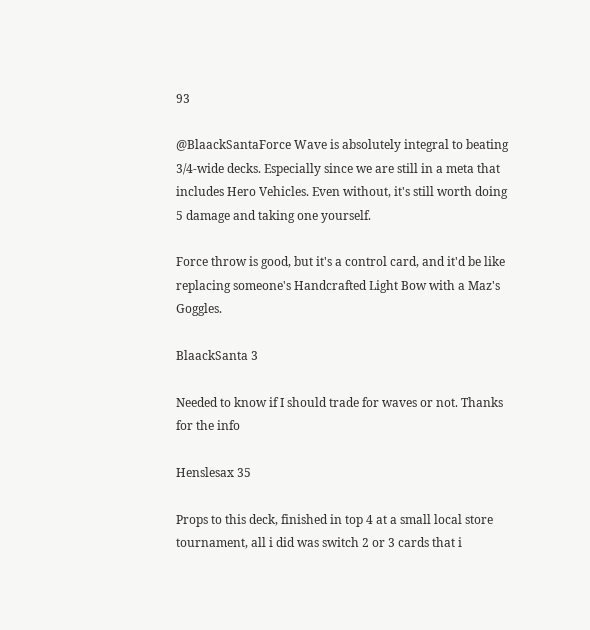93

@BlaackSantaForce Wave is absolutely integral to beating 3/4-wide decks. Especially since we are still in a meta that includes Hero Vehicles. Even without, it's still worth doing 5 damage and taking one yourself.

Force throw is good, but it's a control card, and it'd be like replacing someone's Handcrafted Light Bow with a Maz's Goggles.

BlaackSanta 3

Needed to know if I should trade for waves or not. Thanks for the info

Henslesax 35

Props to this deck, finished in top 4 at a small local store tournament, all i did was switch 2 or 3 cards that i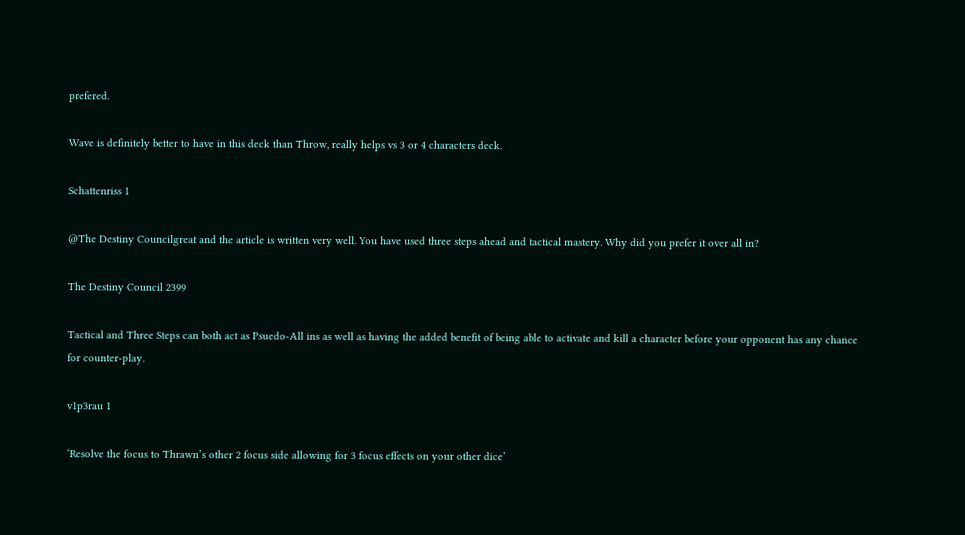prefered.

Wave is definitely better to have in this deck than Throw, really helps vs 3 or 4 characters deck.

Schattenriss 1

@The Destiny Councilgreat and the article is written very well. You have used three steps ahead and tactical mastery. Why did you prefer it over all in?

The Destiny Council 2399

Tactical and Three Steps can both act as Psuedo-All ins as well as having the added benefit of being able to activate and kill a character before your opponent has any chance for counter-play.

v1p3rau 1

‘Resolve the focus to Thrawn’s other 2 focus side allowing for 3 focus effects on your other dice’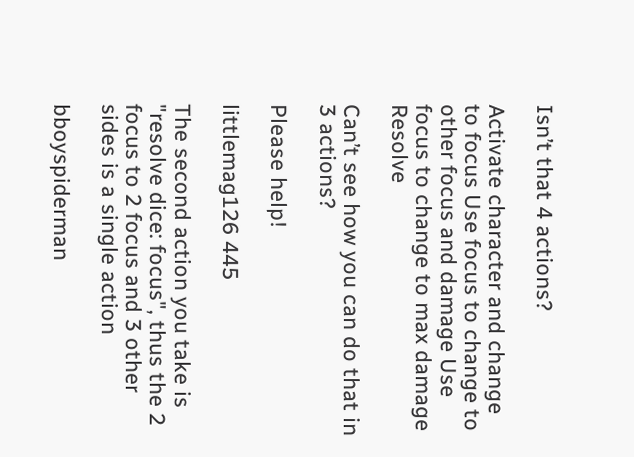Isn’t that 4 actions?

Activate character and change to focus Use focus to change to other focus and damage Use focus to change to max damage Resolve

Can’t see how you can do that in 3 actions?

Please help!

littlemag126 445

The second action you take is "resolve dice: focus", thus the 2 focus to 2 focus and 3 other sides is a single action

bboyspiderman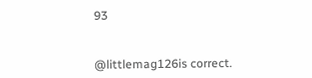93


@littlemag126is correct.